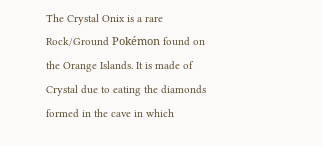The Crystal Onix is a rare Rock/Ground Pokémon found on the Orange Islands. It is made of Crystal due to eating the diamonds formed in the cave in which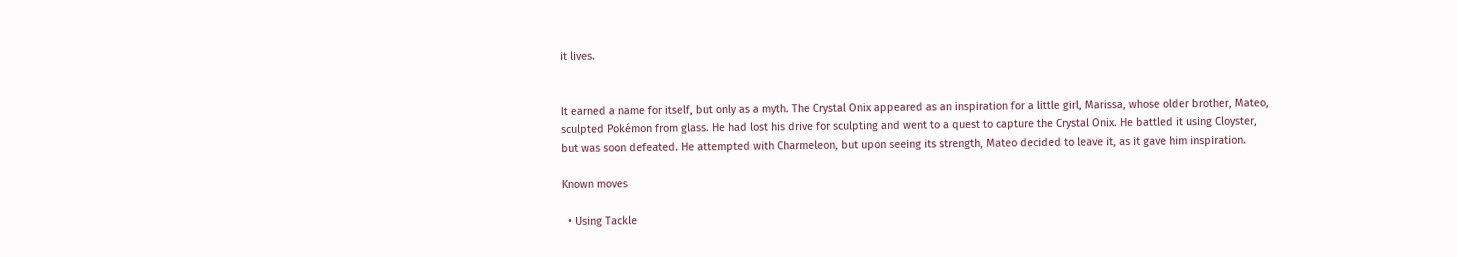it lives.


It earned a name for itself, but only as a myth. The Crystal Onix appeared as an inspiration for a little girl, Marissa, whose older brother, Mateo, sculpted Pokémon from glass. He had lost his drive for sculpting and went to a quest to capture the Crystal Onix. He battled it using Cloyster, but was soon defeated. He attempted with Charmeleon, but upon seeing its strength, Mateo decided to leave it, as it gave him inspiration.

Known moves

  • Using Tackle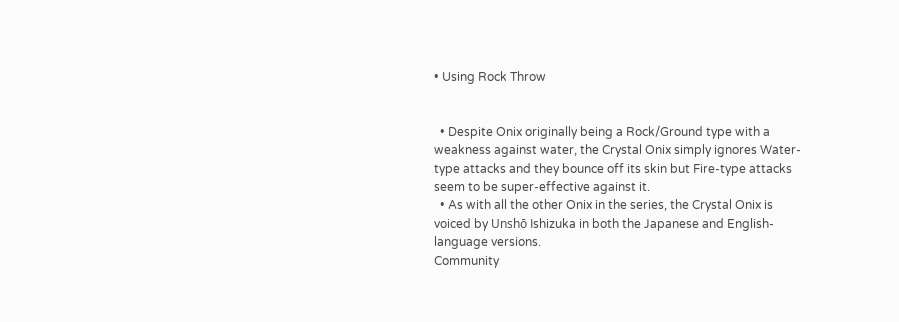• Using Rock Throw


  • Despite Onix originally being a Rock/Ground type with a weakness against water, the Crystal Onix simply ignores Water-type attacks and they bounce off its skin but Fire-type attacks seem to be super-effective against it.
  • As with all the other Onix in the series, the Crystal Onix is voiced by Unshō Ishizuka in both the Japanese and English-language versions.
Community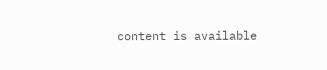content is available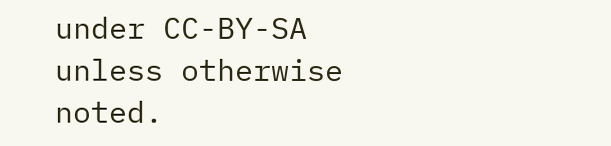under CC-BY-SA unless otherwise noted.